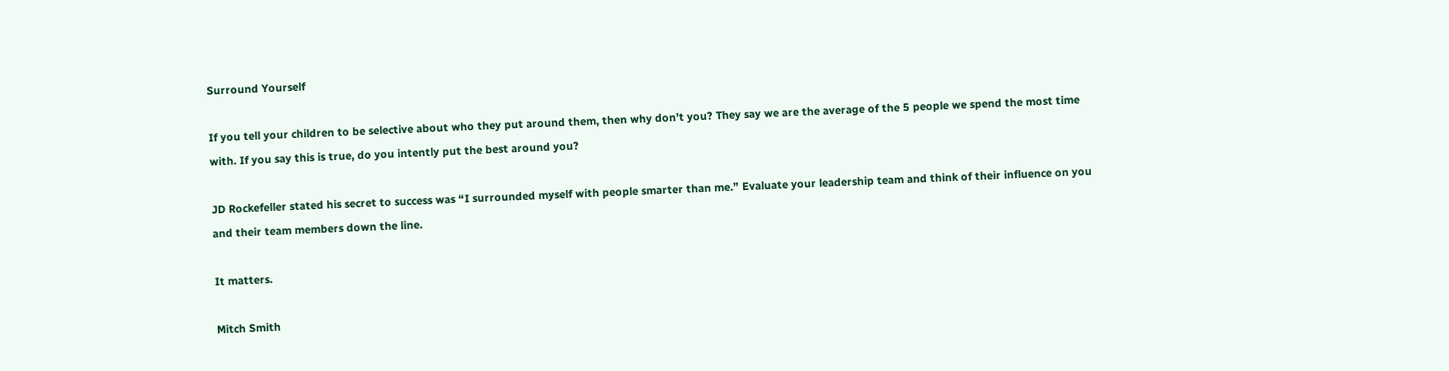Surround Yourself

If you tell your children to be selective about who they put around them, then why don’t you? They say we are the average of the 5 people we spend the most time with. If you say this is true, do you intently put the best around you?

JD Rockefeller stated his secret to success was “I surrounded myself with people smarter than me.” Evaluate your leadership team and think of their influence on you and their team members down the line.

It matters.

Mitch Smith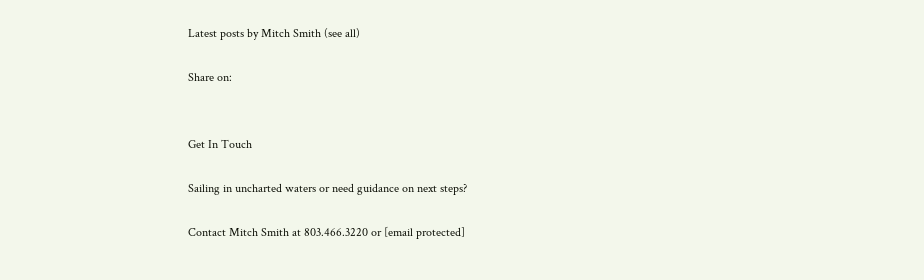Latest posts by Mitch Smith (see all)

Share on:


Get In Touch

Sailing in uncharted waters or need guidance on next steps?

Contact Mitch Smith at 803.466.3220 or [email protected]